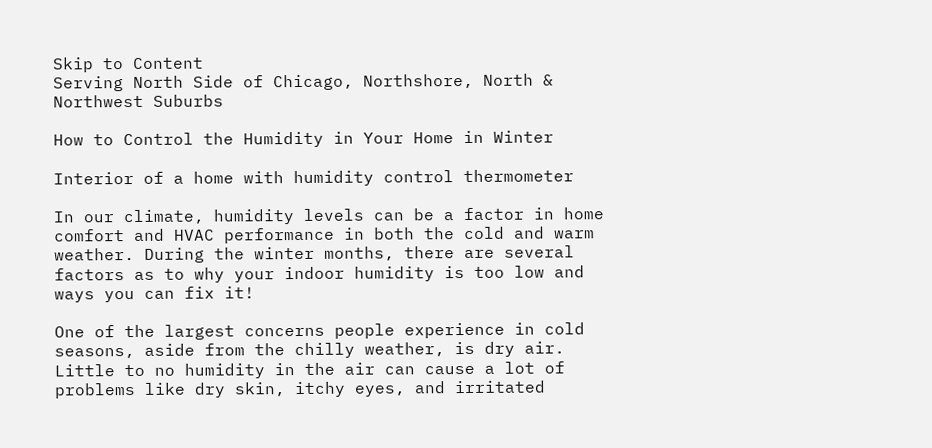Skip to Content
Serving North Side of Chicago, Northshore, North & Northwest Suburbs

How to Control the Humidity in Your Home in Winter

Interior of a home with humidity control thermometer

In our climate, humidity levels can be a factor in home comfort and HVAC performance in both the cold and warm weather. During the winter months, there are several factors as to why your indoor humidity is too low and ways you can fix it!

One of the largest concerns people experience in cold seasons, aside from the chilly weather, is dry air. Little to no humidity in the air can cause a lot of problems like dry skin, itchy eyes, and irritated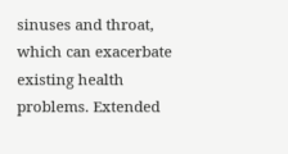sinuses and throat, which can exacerbate existing health problems. Extended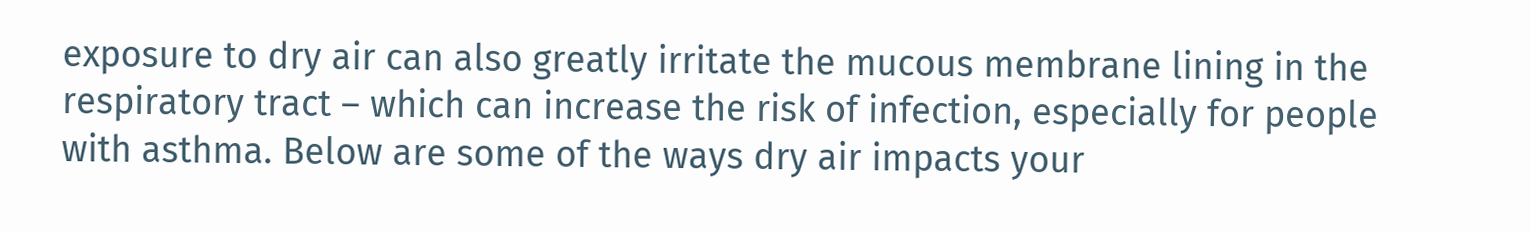exposure to dry air can also greatly irritate the mucous membrane lining in the respiratory tract – which can increase the risk of infection, especially for people with asthma. Below are some of the ways dry air impacts your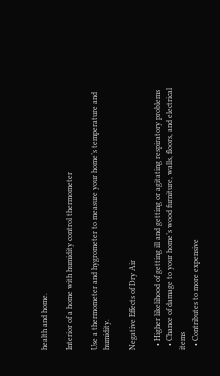health and home.

Interior of a home with humidity control thermometer

Use a thermometer and hygrometer to measure your home’s temperature and humidity.

Negative Effects of Dry Air

  • Higher likelihood of getting ill and getting or agitating respiratory problems
  • Chance of damage to your home’s wood furniture, walls, floors, and electrical items
  • Contributes to more expensive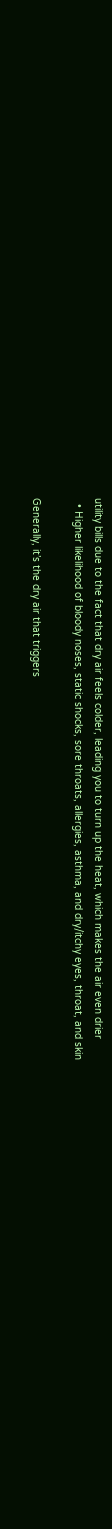utility bills due to the fact that dry air feels colder, leading you to turn up the heat, which makes the air even drier
  • Higher likelihood of bloody noses, static shocks, sore throats, allergies, asthma, and dry/itchy eyes, throat, and skin

Generally, it’s the dry air that triggers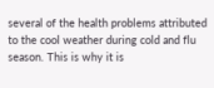several of the health problems attributed to the cool weather during cold and flu season. This is why it is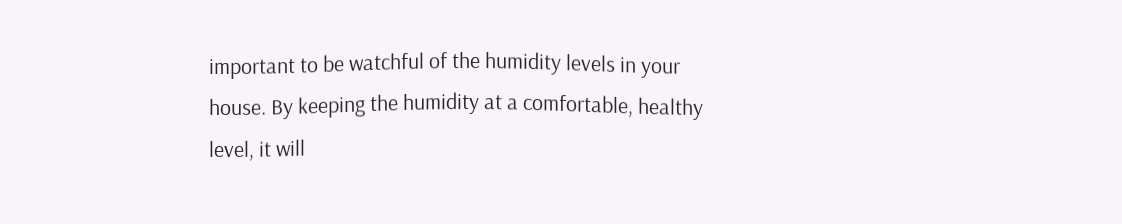important to be watchful of the humidity levels in your house. By keeping the humidity at a comfortable, healthy level, it will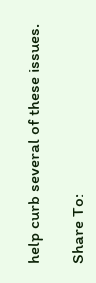help curb several of these issues.

Share To: